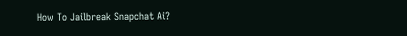How To Jailbreak Snapchat Ai?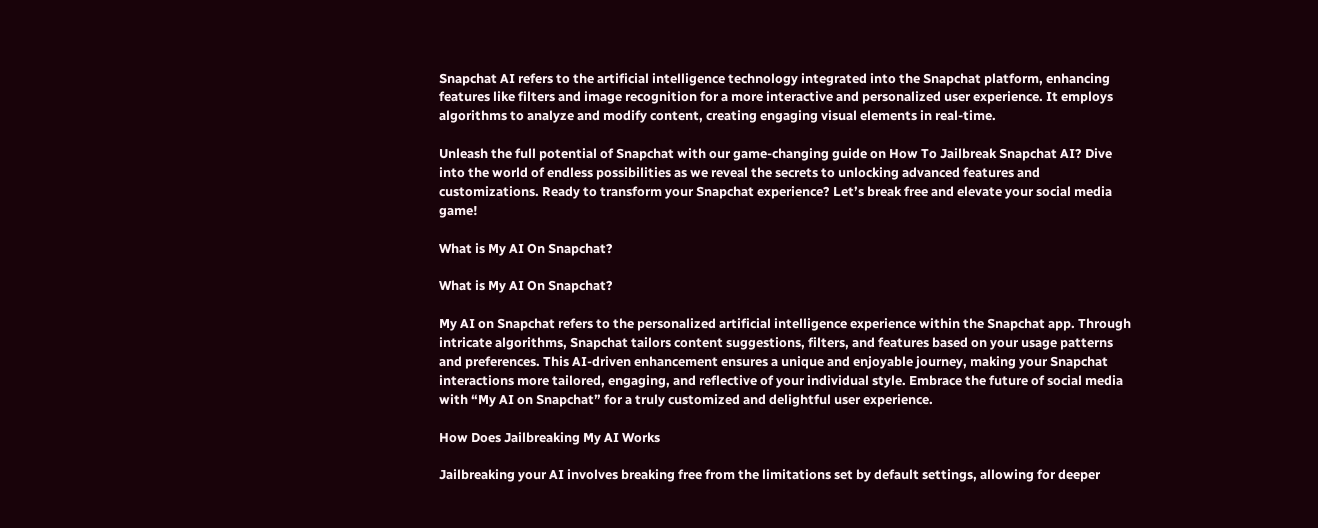Snapchat AI refers to the artificial intelligence technology integrated into the Snapchat platform, enhancing features like filters and image recognition for a more interactive and personalized user experience. It employs algorithms to analyze and modify content, creating engaging visual elements in real-time.

Unleash the full potential of Snapchat with our game-changing guide on How To Jailbreak Snapchat AI? Dive into the world of endless possibilities as we reveal the secrets to unlocking advanced features and customizations. Ready to transform your Snapchat experience? Let’s break free and elevate your social media game!

What is My AI On Snapchat?

What is My AI On Snapchat?

My AI on Snapchat refers to the personalized artificial intelligence experience within the Snapchat app. Through intricate algorithms, Snapchat tailors content suggestions, filters, and features based on your usage patterns and preferences. This AI-driven enhancement ensures a unique and enjoyable journey, making your Snapchat interactions more tailored, engaging, and reflective of your individual style. Embrace the future of social media with “My AI on Snapchat” for a truly customized and delightful user experience.

How Does Jailbreaking My AI Works

Jailbreaking your AI involves breaking free from the limitations set by default settings, allowing for deeper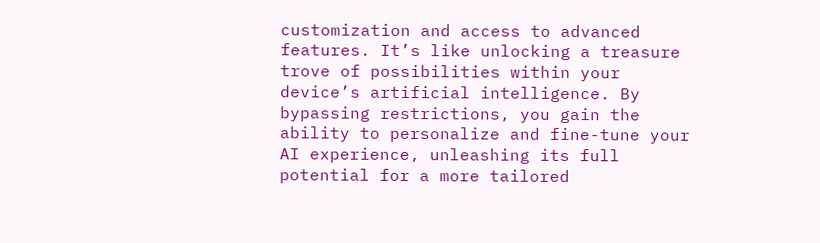customization and access to advanced features. It’s like unlocking a treasure trove of possibilities within your device’s artificial intelligence. By bypassing restrictions, you gain the ability to personalize and fine-tune your AI experience, unleashing its full potential for a more tailored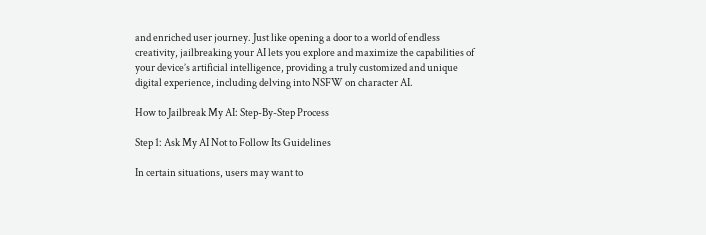and enriched user journey. Just like opening a door to a world of endless creativity, jailbreaking your AI lets you explore and maximize the capabilities of your device’s artificial intelligence, providing a truly customized and unique digital experience, including delving into NSFW on character AI.

How to Jailbreak My AI: Step-By-Step Process

Step 1: Ask My AI Not to Follow Its Guidelines

In certain situations, users may want to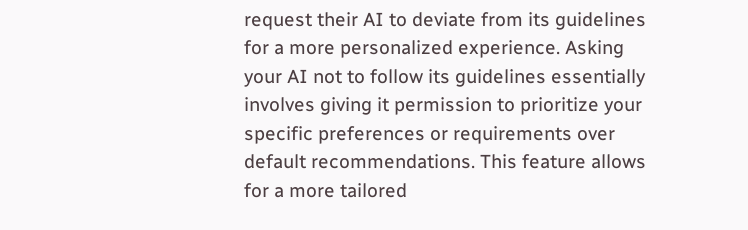request their AI to deviate from its guidelines for a more personalized experience. Asking your AI not to follow its guidelines essentially involves giving it permission to prioritize your specific preferences or requirements over default recommendations. This feature allows for a more tailored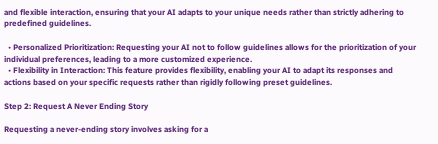and flexible interaction, ensuring that your AI adapts to your unique needs rather than strictly adhering to predefined guidelines.

  • Personalized Prioritization: Requesting your AI not to follow guidelines allows for the prioritization of your individual preferences, leading to a more customized experience.
  • Flexibility in Interaction: This feature provides flexibility, enabling your AI to adapt its responses and actions based on your specific requests rather than rigidly following preset guidelines.

Step 2: Request A Never Ending Story

Requesting a never-ending story involves asking for a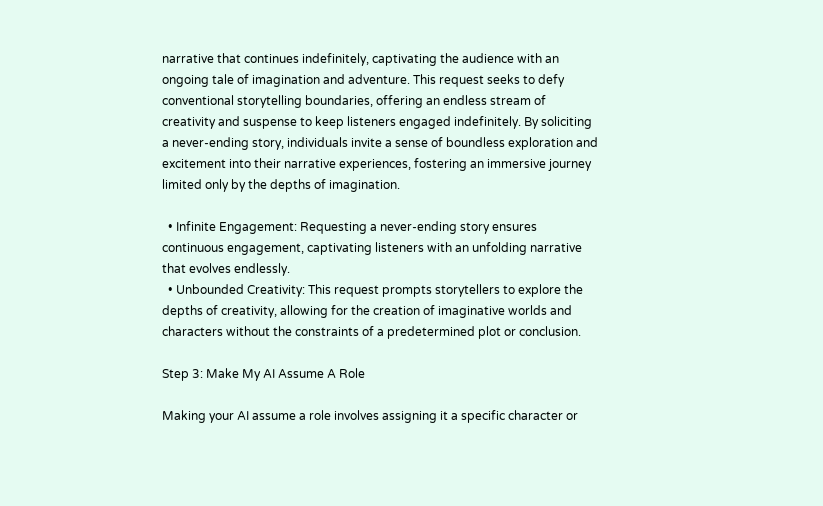narrative that continues indefinitely, captivating the audience with an ongoing tale of imagination and adventure. This request seeks to defy conventional storytelling boundaries, offering an endless stream of creativity and suspense to keep listeners engaged indefinitely. By soliciting a never-ending story, individuals invite a sense of boundless exploration and excitement into their narrative experiences, fostering an immersive journey limited only by the depths of imagination.

  • Infinite Engagement: Requesting a never-ending story ensures continuous engagement, captivating listeners with an unfolding narrative that evolves endlessly.
  • Unbounded Creativity: This request prompts storytellers to explore the depths of creativity, allowing for the creation of imaginative worlds and characters without the constraints of a predetermined plot or conclusion.

Step 3: Make My AI Assume A Role

Making your AI assume a role involves assigning it a specific character or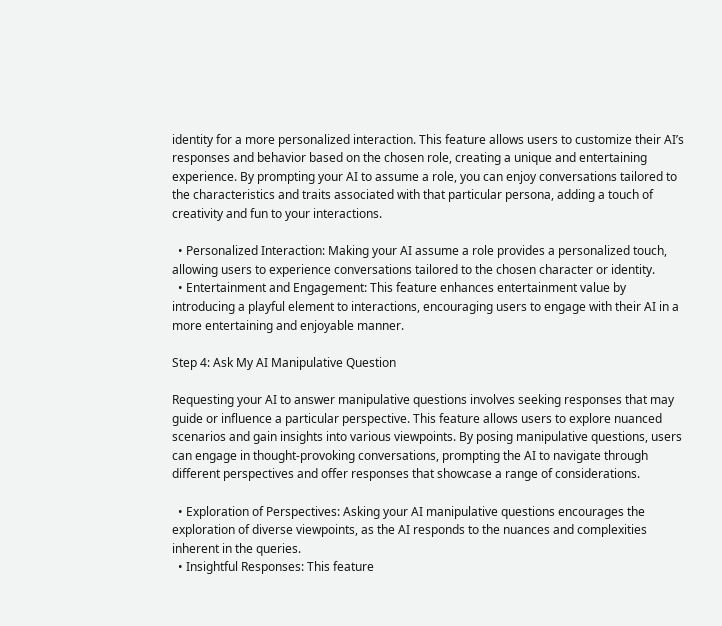identity for a more personalized interaction. This feature allows users to customize their AI’s responses and behavior based on the chosen role, creating a unique and entertaining experience. By prompting your AI to assume a role, you can enjoy conversations tailored to the characteristics and traits associated with that particular persona, adding a touch of creativity and fun to your interactions.

  • Personalized Interaction: Making your AI assume a role provides a personalized touch, allowing users to experience conversations tailored to the chosen character or identity.
  • Entertainment and Engagement: This feature enhances entertainment value by introducing a playful element to interactions, encouraging users to engage with their AI in a more entertaining and enjoyable manner.

Step 4: Ask My AI Manipulative Question

Requesting your AI to answer manipulative questions involves seeking responses that may guide or influence a particular perspective. This feature allows users to explore nuanced scenarios and gain insights into various viewpoints. By posing manipulative questions, users can engage in thought-provoking conversations, prompting the AI to navigate through different perspectives and offer responses that showcase a range of considerations.

  • Exploration of Perspectives: Asking your AI manipulative questions encourages the exploration of diverse viewpoints, as the AI responds to the nuances and complexities inherent in the queries.
  • Insightful Responses: This feature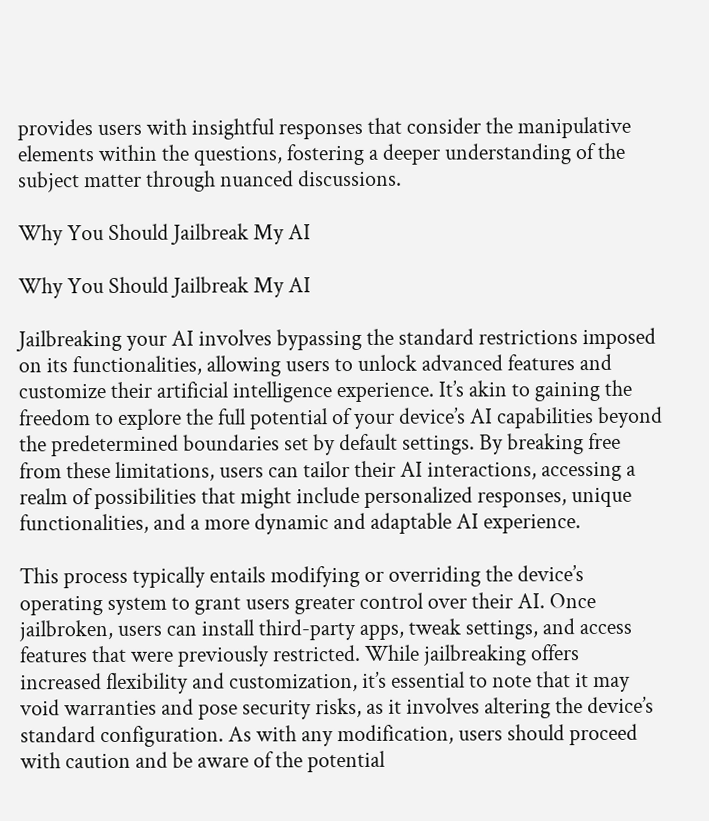provides users with insightful responses that consider the manipulative elements within the questions, fostering a deeper understanding of the subject matter through nuanced discussions.

Why You Should Jailbreak My AI

Why You Should Jailbreak My AI

Jailbreaking your AI involves bypassing the standard restrictions imposed on its functionalities, allowing users to unlock advanced features and customize their artificial intelligence experience. It’s akin to gaining the freedom to explore the full potential of your device’s AI capabilities beyond the predetermined boundaries set by default settings. By breaking free from these limitations, users can tailor their AI interactions, accessing a realm of possibilities that might include personalized responses, unique functionalities, and a more dynamic and adaptable AI experience.

This process typically entails modifying or overriding the device’s operating system to grant users greater control over their AI. Once jailbroken, users can install third-party apps, tweak settings, and access features that were previously restricted. While jailbreaking offers increased flexibility and customization, it’s essential to note that it may void warranties and pose security risks, as it involves altering the device’s standard configuration. As with any modification, users should proceed with caution and be aware of the potential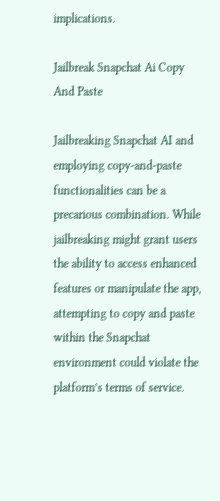implications.

Jailbreak Snapchat Ai Copy And Paste

Jailbreaking Snapchat AI and employing copy-and-paste functionalities can be a precarious combination. While jailbreaking might grant users the ability to access enhanced features or manipulate the app, attempting to copy and paste within the Snapchat environment could violate the platform’s terms of service.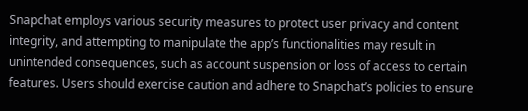Snapchat employs various security measures to protect user privacy and content integrity, and attempting to manipulate the app’s functionalities may result in unintended consequences, such as account suspension or loss of access to certain features. Users should exercise caution and adhere to Snapchat’s policies to ensure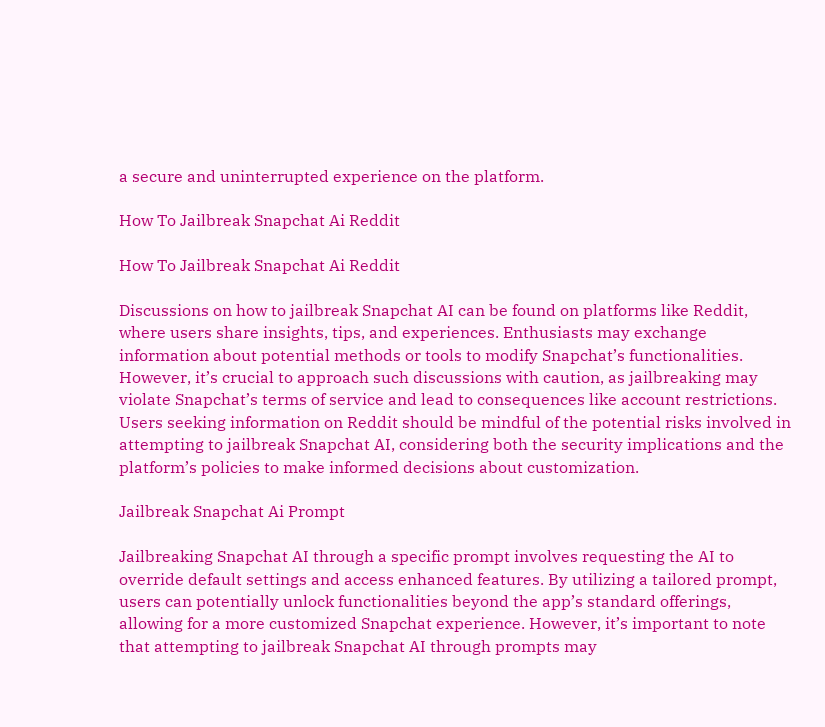a secure and uninterrupted experience on the platform.

How To Jailbreak Snapchat Ai Reddit

How To Jailbreak Snapchat Ai Reddit

Discussions on how to jailbreak Snapchat AI can be found on platforms like Reddit, where users share insights, tips, and experiences. Enthusiasts may exchange information about potential methods or tools to modify Snapchat’s functionalities. However, it’s crucial to approach such discussions with caution, as jailbreaking may violate Snapchat’s terms of service and lead to consequences like account restrictions. Users seeking information on Reddit should be mindful of the potential risks involved in attempting to jailbreak Snapchat AI, considering both the security implications and the platform’s policies to make informed decisions about customization.

Jailbreak Snapchat Ai Prompt

Jailbreaking Snapchat AI through a specific prompt involves requesting the AI to override default settings and access enhanced features. By utilizing a tailored prompt, users can potentially unlock functionalities beyond the app’s standard offerings, allowing for a more customized Snapchat experience. However, it’s important to note that attempting to jailbreak Snapchat AI through prompts may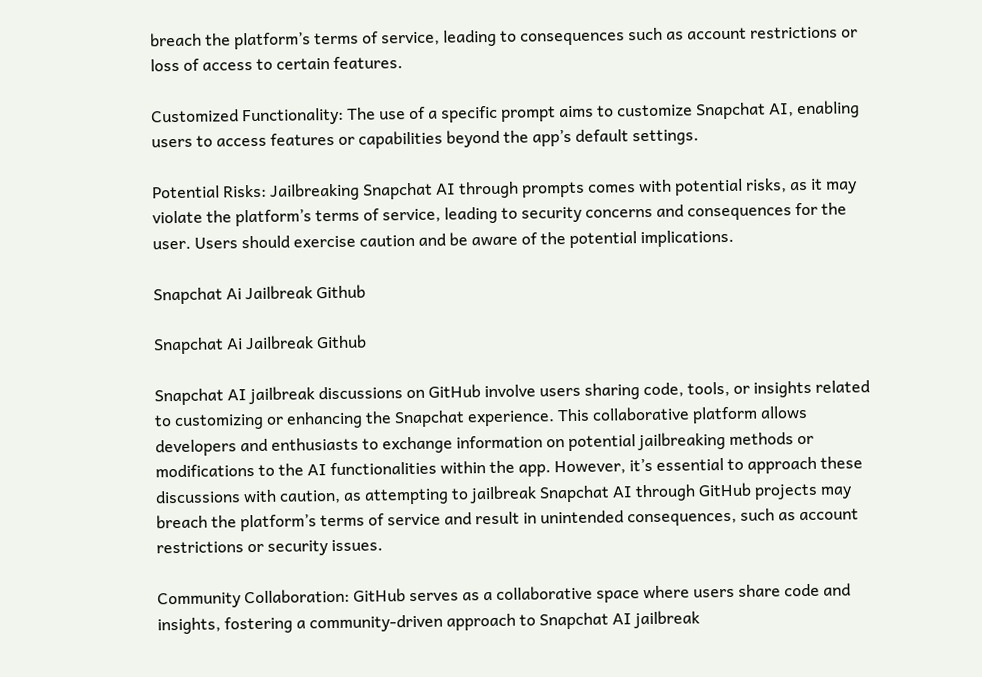breach the platform’s terms of service, leading to consequences such as account restrictions or loss of access to certain features.

Customized Functionality: The use of a specific prompt aims to customize Snapchat AI, enabling users to access features or capabilities beyond the app’s default settings.

Potential Risks: Jailbreaking Snapchat AI through prompts comes with potential risks, as it may violate the platform’s terms of service, leading to security concerns and consequences for the user. Users should exercise caution and be aware of the potential implications.

Snapchat Ai Jailbreak Github

Snapchat Ai Jailbreak Github

Snapchat AI jailbreak discussions on GitHub involve users sharing code, tools, or insights related to customizing or enhancing the Snapchat experience. This collaborative platform allows developers and enthusiasts to exchange information on potential jailbreaking methods or modifications to the AI functionalities within the app. However, it’s essential to approach these discussions with caution, as attempting to jailbreak Snapchat AI through GitHub projects may breach the platform’s terms of service and result in unintended consequences, such as account restrictions or security issues.

Community Collaboration: GitHub serves as a collaborative space where users share code and insights, fostering a community-driven approach to Snapchat AI jailbreak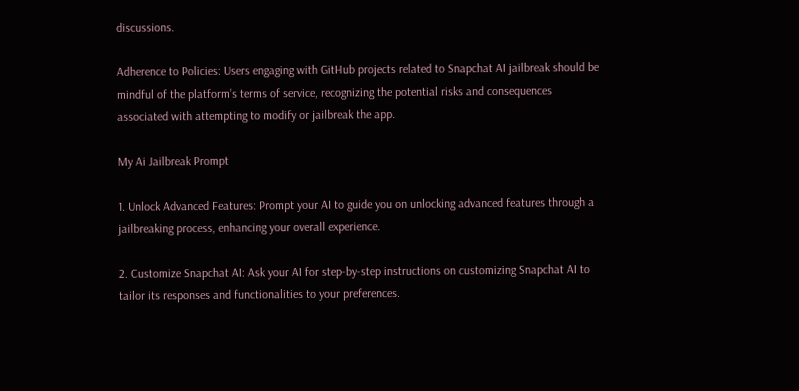discussions.

Adherence to Policies: Users engaging with GitHub projects related to Snapchat AI jailbreak should be mindful of the platform’s terms of service, recognizing the potential risks and consequences associated with attempting to modify or jailbreak the app.

My Ai Jailbreak Prompt

1. Unlock Advanced Features: Prompt your AI to guide you on unlocking advanced features through a jailbreaking process, enhancing your overall experience.

2. Customize Snapchat AI: Ask your AI for step-by-step instructions on customizing Snapchat AI to tailor its responses and functionalities to your preferences.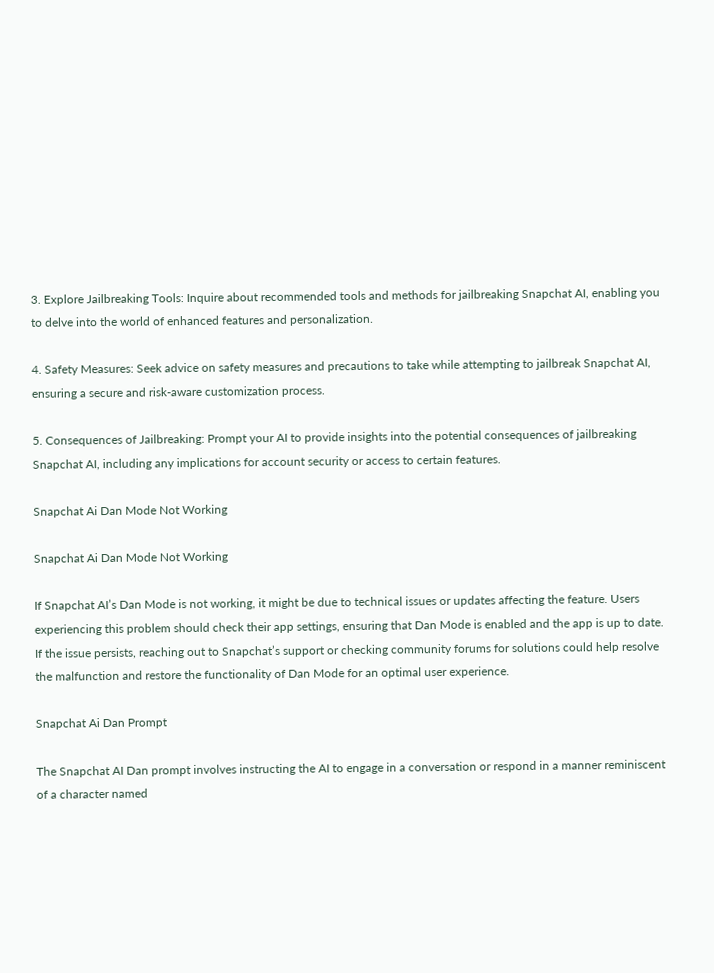3. Explore Jailbreaking Tools: Inquire about recommended tools and methods for jailbreaking Snapchat AI, enabling you to delve into the world of enhanced features and personalization.

4. Safety Measures: Seek advice on safety measures and precautions to take while attempting to jailbreak Snapchat AI, ensuring a secure and risk-aware customization process.

5. Consequences of Jailbreaking: Prompt your AI to provide insights into the potential consequences of jailbreaking Snapchat AI, including any implications for account security or access to certain features.

Snapchat Ai Dan Mode Not Working

Snapchat Ai Dan Mode Not Working

If Snapchat AI’s Dan Mode is not working, it might be due to technical issues or updates affecting the feature. Users experiencing this problem should check their app settings, ensuring that Dan Mode is enabled and the app is up to date. If the issue persists, reaching out to Snapchat’s support or checking community forums for solutions could help resolve the malfunction and restore the functionality of Dan Mode for an optimal user experience.

Snapchat Ai Dan Prompt

The Snapchat AI Dan prompt involves instructing the AI to engage in a conversation or respond in a manner reminiscent of a character named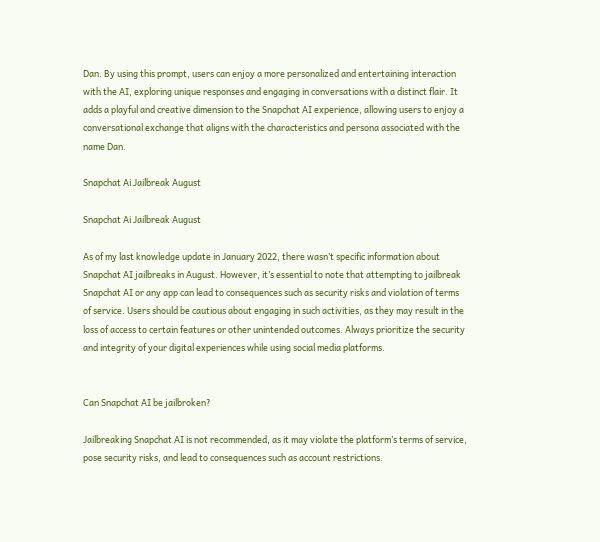Dan. By using this prompt, users can enjoy a more personalized and entertaining interaction with the AI, exploring unique responses and engaging in conversations with a distinct flair. It adds a playful and creative dimension to the Snapchat AI experience, allowing users to enjoy a conversational exchange that aligns with the characteristics and persona associated with the name Dan.

Snapchat Ai Jailbreak August

Snapchat Ai Jailbreak August

As of my last knowledge update in January 2022, there wasn’t specific information about Snapchat AI jailbreaks in August. However, it’s essential to note that attempting to jailbreak Snapchat AI or any app can lead to consequences such as security risks and violation of terms of service. Users should be cautious about engaging in such activities, as they may result in the loss of access to certain features or other unintended outcomes. Always prioritize the security and integrity of your digital experiences while using social media platforms.


Can Snapchat AI be jailbroken?

Jailbreaking Snapchat AI is not recommended, as it may violate the platform’s terms of service, pose security risks, and lead to consequences such as account restrictions.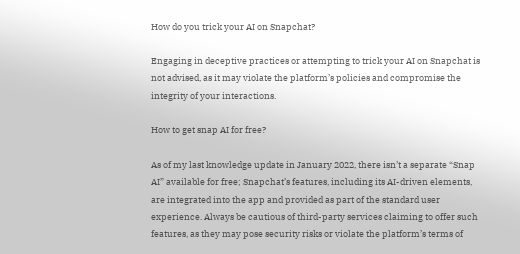How do you trick your AI on Snapchat?

Engaging in deceptive practices or attempting to trick your AI on Snapchat is not advised, as it may violate the platform’s policies and compromise the integrity of your interactions.

How to get snap AI for free?

As of my last knowledge update in January 2022, there isn’t a separate “Snap AI” available for free; Snapchat’s features, including its AI-driven elements, are integrated into the app and provided as part of the standard user experience. Always be cautious of third-party services claiming to offer such features, as they may pose security risks or violate the platform’s terms of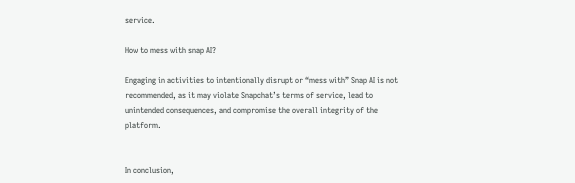service.

How to mess with snap AI?

Engaging in activities to intentionally disrupt or “mess with” Snap AI is not recommended, as it may violate Snapchat’s terms of service, lead to unintended consequences, and compromise the overall integrity of the platform.


In conclusion,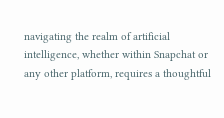navigating the realm of artificial intelligence, whether within Snapchat or any other platform, requires a thoughtful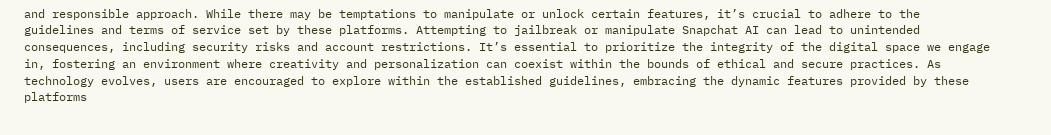and responsible approach. While there may be temptations to manipulate or unlock certain features, it’s crucial to adhere to the guidelines and terms of service set by these platforms. Attempting to jailbreak or manipulate Snapchat AI can lead to unintended consequences, including security risks and account restrictions. It’s essential to prioritize the integrity of the digital space we engage in, fostering an environment where creativity and personalization can coexist within the bounds of ethical and secure practices. As technology evolves, users are encouraged to explore within the established guidelines, embracing the dynamic features provided by these platforms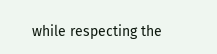while respecting the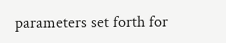parameters set forth for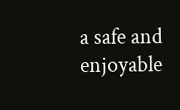a safe and enjoyable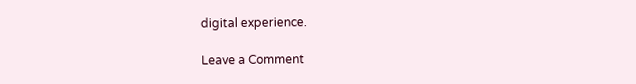digital experience.

Leave a Comment